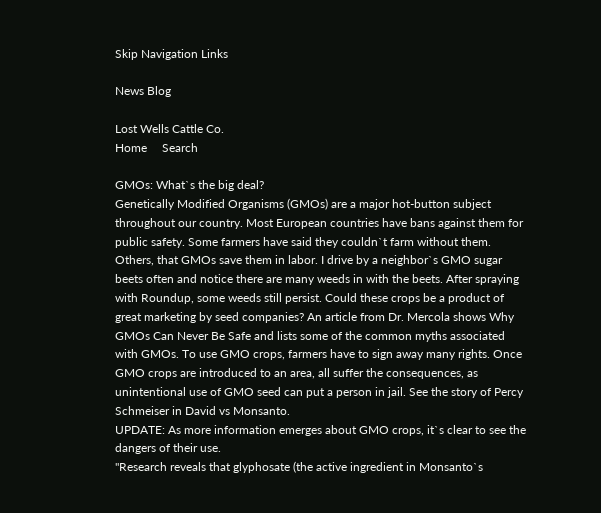Skip Navigation Links

News Blog

Lost Wells Cattle Co.
Home     Search

GMOs: What`s the big deal?
Genetically Modified Organisms (GMOs) are a major hot-button subject throughout our country. Most European countries have bans against them for public safety. Some farmers have said they couldn`t farm without them. Others, that GMOs save them in labor. I drive by a neighbor`s GMO sugar beets often and notice there are many weeds in with the beets. After spraying with Roundup, some weeds still persist. Could these crops be a product of great marketing by seed companies? An article from Dr. Mercola shows Why GMOs Can Never Be Safe and lists some of the common myths associated with GMOs. To use GMO crops, farmers have to sign away many rights. Once GMO crops are introduced to an area, all suffer the consequences, as unintentional use of GMO seed can put a person in jail. See the story of Percy Schmeiser in David vs Monsanto.
UPDATE: As more information emerges about GMO crops, it`s clear to see the dangers of their use.
"Research reveals that glyphosate (the active ingredient in Monsanto`s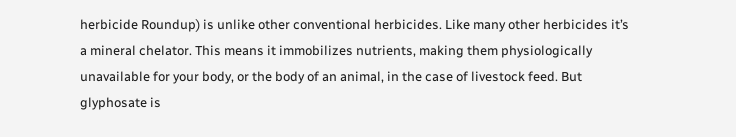herbicide Roundup) is unlike other conventional herbicides. Like many other herbicides it’s a mineral chelator. This means it immobilizes nutrients, making them physiologically unavailable for your body, or the body of an animal, in the case of livestock feed. But glyphosate is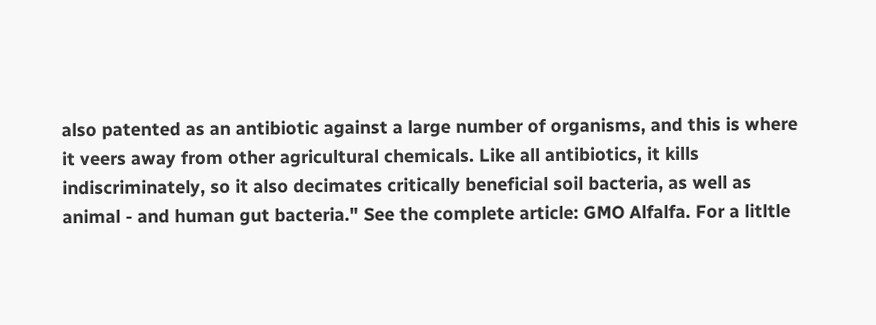also patented as an antibiotic against a large number of organisms, and this is where it veers away from other agricultural chemicals. Like all antibiotics, it kills indiscriminately, so it also decimates critically beneficial soil bacteria, as well as animal - and human gut bacteria." See the complete article: GMO Alfalfa. For a litltle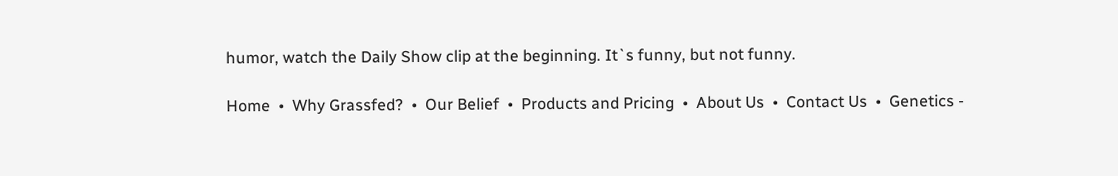humor, watch the Daily Show clip at the beginning. It`s funny, but not funny.

Home  •  Why Grassfed?  •  Our Belief  •  Products and Pricing  •  About Us  •  Contact Us  •  Genetics -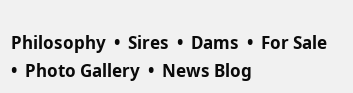Philosophy  •  Sires  •  Dams  •  For Sale  •  Photo Gallery  •  News Blog